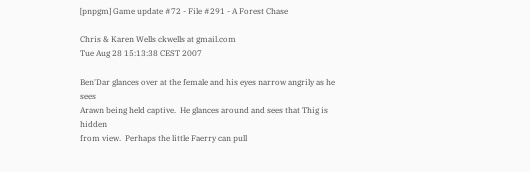[pnpgm] Game update #72 - File #291 - A Forest Chase

Chris & Karen Wells ckwells at gmail.com
Tue Aug 28 15:13:38 CEST 2007

Ben'Dar glances over at the female and his eyes narrow angrily as he sees
Arawn being held captive.  He glances around and sees that Thig is hidden
from view.  Perhaps the little Faerry can pull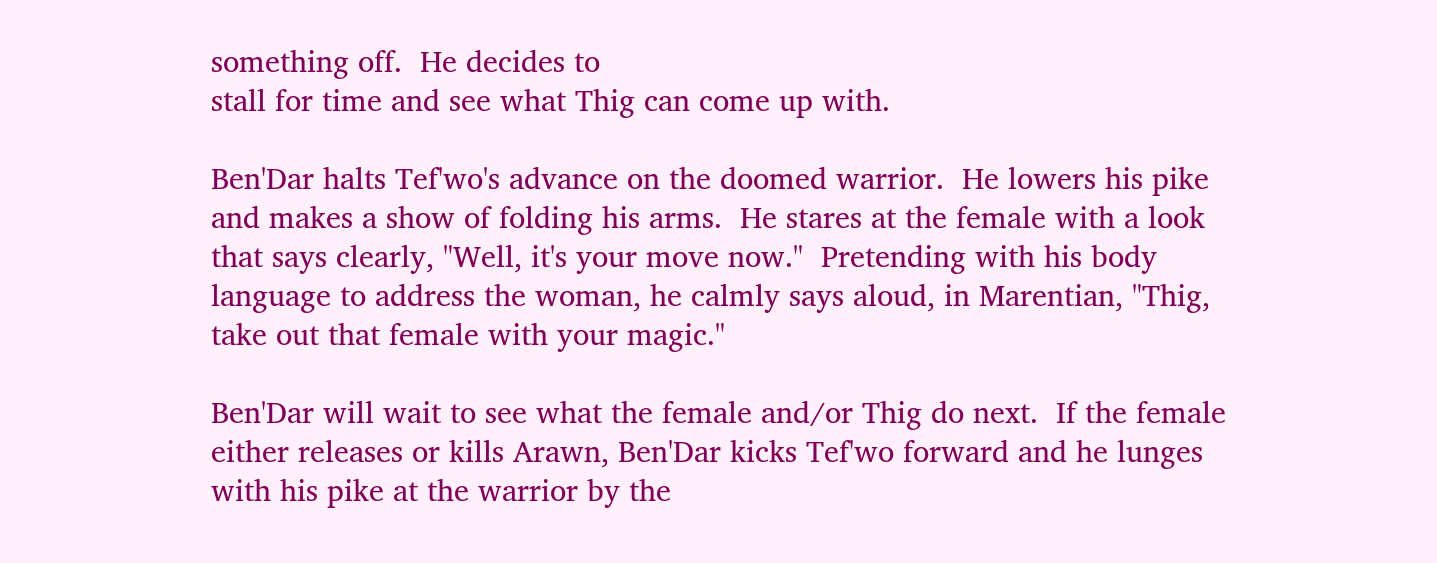something off.  He decides to
stall for time and see what Thig can come up with.

Ben'Dar halts Tef'wo's advance on the doomed warrior.  He lowers his pike
and makes a show of folding his arms.  He stares at the female with a look
that says clearly, "Well, it's your move now."  Pretending with his body
language to address the woman, he calmly says aloud, in Marentian, "Thig,
take out that female with your magic."

Ben'Dar will wait to see what the female and/or Thig do next.  If the female
either releases or kills Arawn, Ben'Dar kicks Tef'wo forward and he lunges
with his pike at the warrior by the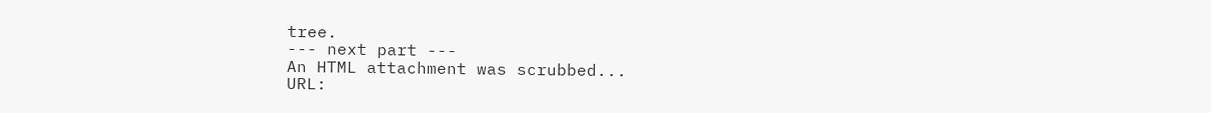tree.
--- next part ---
An HTML attachment was scrubbed...
URL: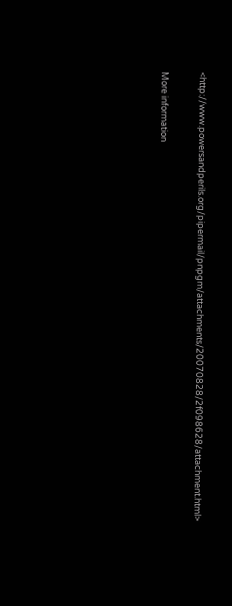<http://www.powersandperils.org/pipermail/pnpgm/attachments/20070828/2f098628/attachment.html>

More information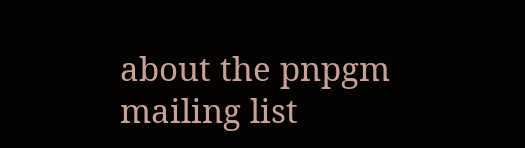about the pnpgm mailing list